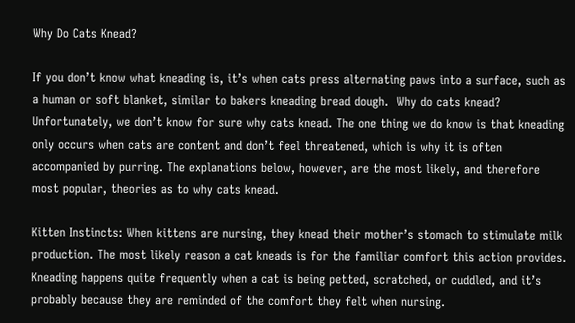Why Do Cats Knead?

If you don’t know what kneading is, it’s when cats press alternating paws into a surface, such as a human or soft blanket, similar to bakers kneading bread dough.  Why do cats knead? Unfortunately, we don’t know for sure why cats knead. The one thing we do know is that kneading only occurs when cats are content and don’t feel threatened, which is why it is often accompanied by purring. The explanations below, however, are the most likely, and therefore most popular, theories as to why cats knead.

Kitten Instincts: When kittens are nursing, they knead their mother’s stomach to stimulate milk production. The most likely reason a cat kneads is for the familiar comfort this action provides. Kneading happens quite frequently when a cat is being petted, scratched, or cuddled, and it’s probably because they are reminded of the comfort they felt when nursing.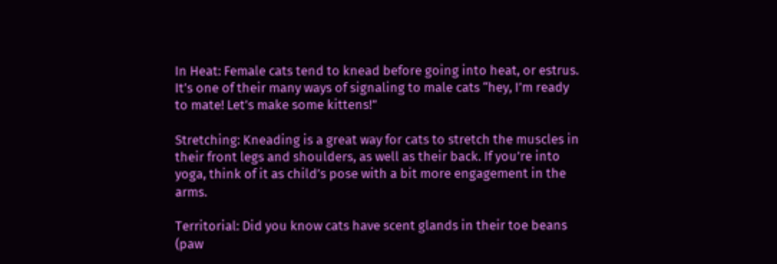In Heat: Female cats tend to knead before going into heat, or estrus. It’s one of their many ways of signaling to male cats “hey, I’m ready to mate! Let’s make some kittens!”

Stretching: Kneading is a great way for cats to stretch the muscles in their front legs and shoulders, as well as their back. If you’re into yoga, think of it as child’s pose with a bit more engagement in the arms.

Territorial: Did you know cats have scent glands in their toe beans (paw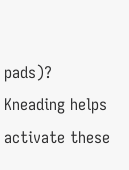pads)? Kneading helps activate these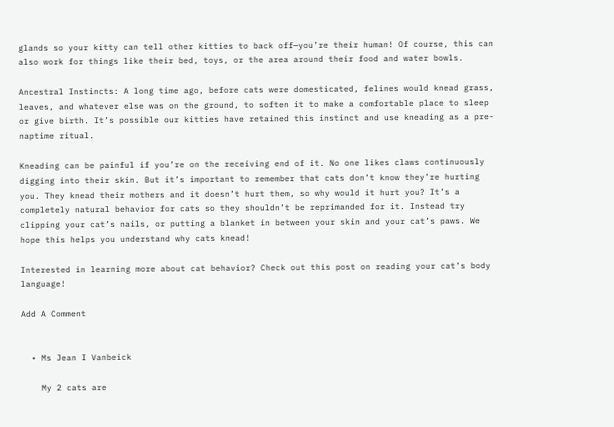glands so your kitty can tell other kitties to back off—you’re their human! Of course, this can also work for things like their bed, toys, or the area around their food and water bowls.

Ancestral Instincts: A long time ago, before cats were domesticated, felines would knead grass, leaves, and whatever else was on the ground, to soften it to make a comfortable place to sleep or give birth. It’s possible our kitties have retained this instinct and use kneading as a pre-naptime ritual.

Kneading can be painful if you’re on the receiving end of it. No one likes claws continuously digging into their skin. But it’s important to remember that cats don’t know they’re hurting you. They knead their mothers and it doesn’t hurt them, so why would it hurt you? It’s a completely natural behavior for cats so they shouldn’t be reprimanded for it. Instead try clipping your cat’s nails, or putting a blanket in between your skin and your cat’s paws. We hope this helps you understand why cats knead!

Interested in learning more about cat behavior? Check out this post on reading your cat’s body language!

Add A Comment


  • Ms Jean I Vanbeick

    My 2 cats are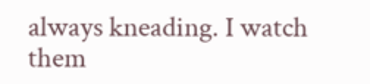always kneading. I watch them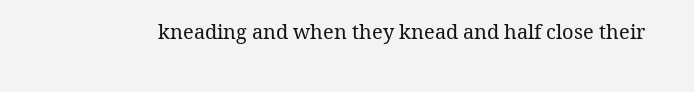kneading and when they knead and half close their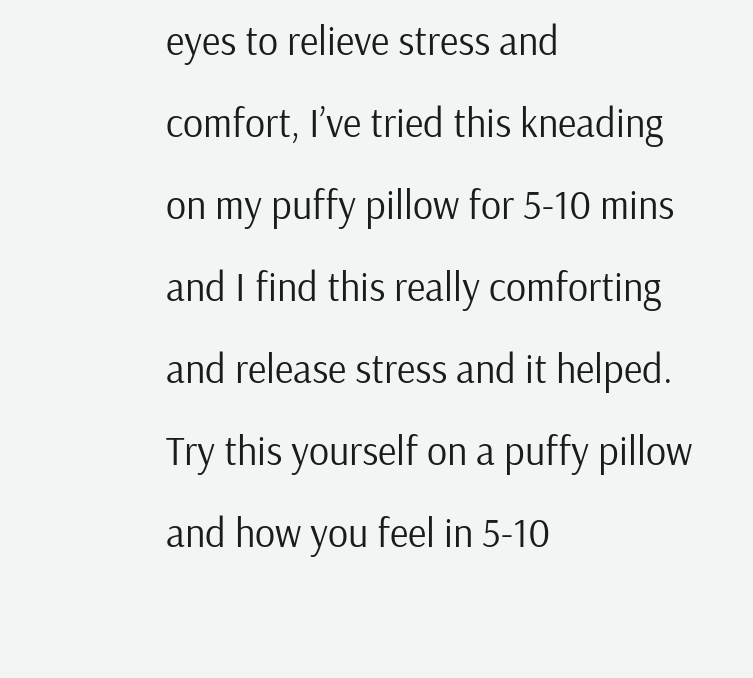eyes to relieve stress and comfort, I’ve tried this kneading on my puffy pillow for 5-10 mins and I find this really comforting and release stress and it helped. Try this yourself on a puffy pillow and how you feel in 5-10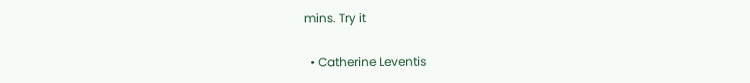mins. Try it

  • Catherine Leventis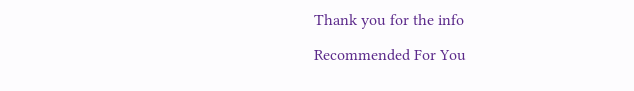Thank you for the info

Recommended For You